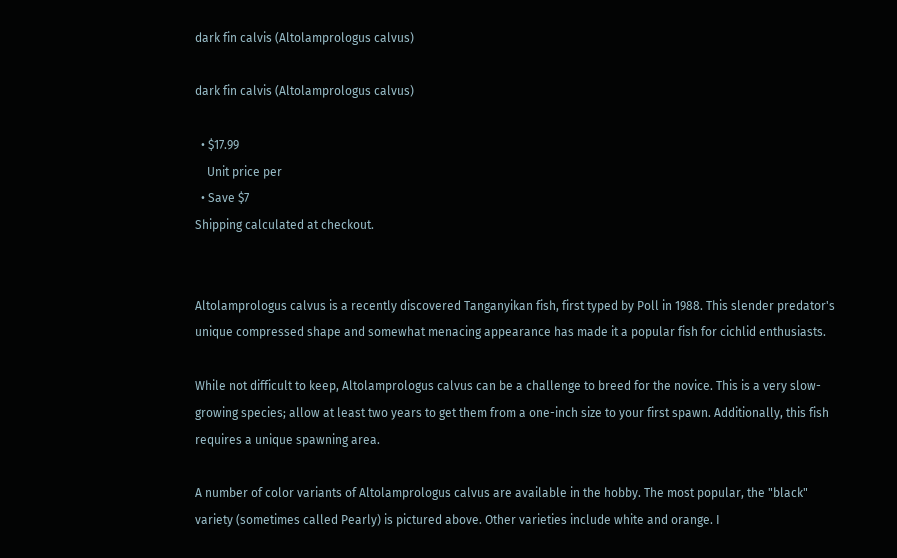dark fin calvis (Altolamprologus calvus)

dark fin calvis (Altolamprologus calvus)

  • $17.99
    Unit price per
  • Save $7
Shipping calculated at checkout.


Altolamprologus calvus is a recently discovered Tanganyikan fish, first typed by Poll in 1988. This slender predator's unique compressed shape and somewhat menacing appearance has made it a popular fish for cichlid enthusiasts.

While not difficult to keep, Altolamprologus calvus can be a challenge to breed for the novice. This is a very slow-growing species; allow at least two years to get them from a one-inch size to your first spawn. Additionally, this fish requires a unique spawning area.

A number of color variants of Altolamprologus calvus are available in the hobby. The most popular, the "black" variety (sometimes called Pearly) is pictured above. Other varieties include white and orange. I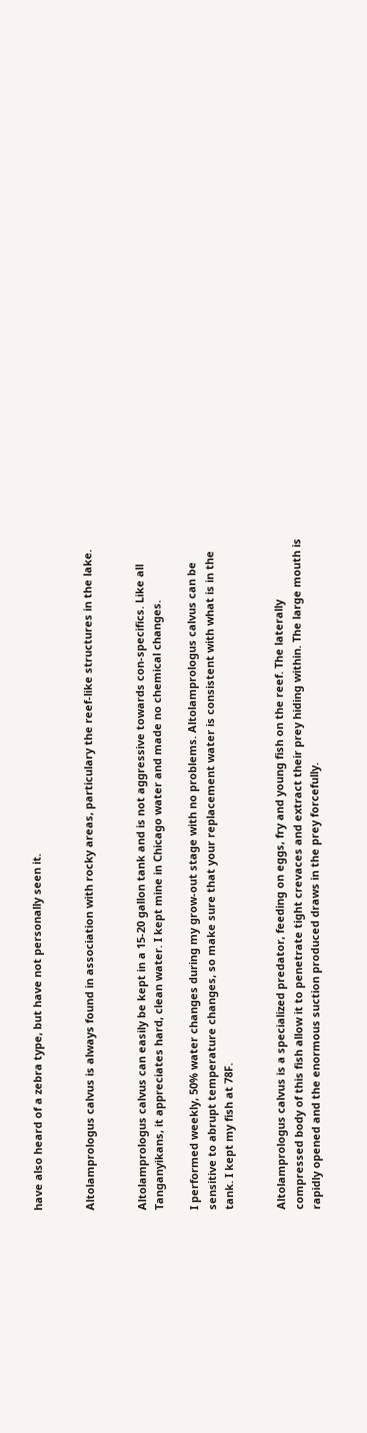have also heard of a zebra type, but have not personally seen it.


Altolamprologus calvus is always found in association with rocky areas, particulary the reef-like structures in the lake.


Altolamprologus calvus can easily be kept in a 15-20 gallon tank and is not aggressive towards con-specifics. Like all Tanganyikans, it appreciates hard, clean water. I kept mine in Chicago water and made no chemical changes.

I performed weekly, 50% water changes during my grow-out stage with no problems. Altolamprologus calvus can be sensitive to abrupt temperature changes, so make sure that your replacement water is consistent with what is in the tank. I kept my fish at 78F.


Altolamprologus calvus is a specialized predator, feeding on eggs, fry and young fish on the reef. The laterally compressed body of this fish allow it to penetrate tight crevaces and extract their prey hiding within. The large mouth is rapidly opened and the enormous suction produced draws in the prey forcefully.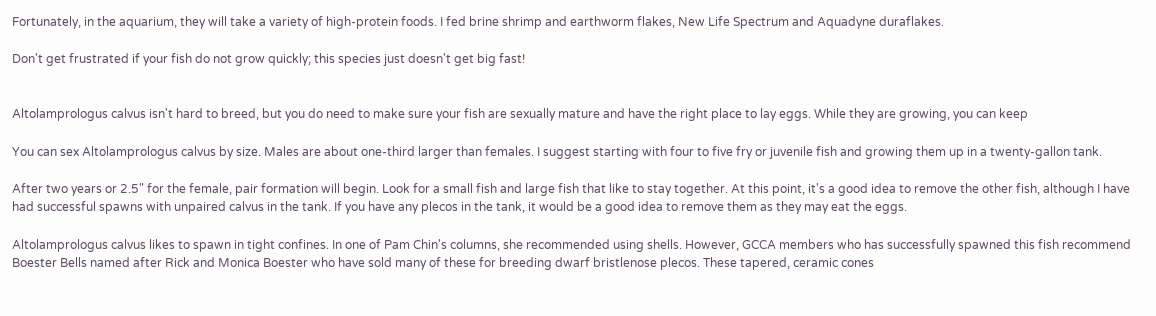Fortunately, in the aquarium, they will take a variety of high-protein foods. I fed brine shrimp and earthworm flakes, New Life Spectrum and Aquadyne duraflakes.

Don't get frustrated if your fish do not grow quickly; this species just doesn't get big fast!


Altolamprologus calvus isn't hard to breed, but you do need to make sure your fish are sexually mature and have the right place to lay eggs. While they are growing, you can keep

You can sex Altolamprologus calvus by size. Males are about one-third larger than females. I suggest starting with four to five fry or juvenile fish and growing them up in a twenty-gallon tank.

After two years or 2.5" for the female, pair formation will begin. Look for a small fish and large fish that like to stay together. At this point, it's a good idea to remove the other fish, although I have had successful spawns with unpaired calvus in the tank. If you have any plecos in the tank, it would be a good idea to remove them as they may eat the eggs.

Altolamprologus calvus likes to spawn in tight confines. In one of Pam Chin's columns, she recommended using shells. However, GCCA members who has successfully spawned this fish recommend Boester Bells named after Rick and Monica Boester who have sold many of these for breeding dwarf bristlenose plecos. These tapered, ceramic cones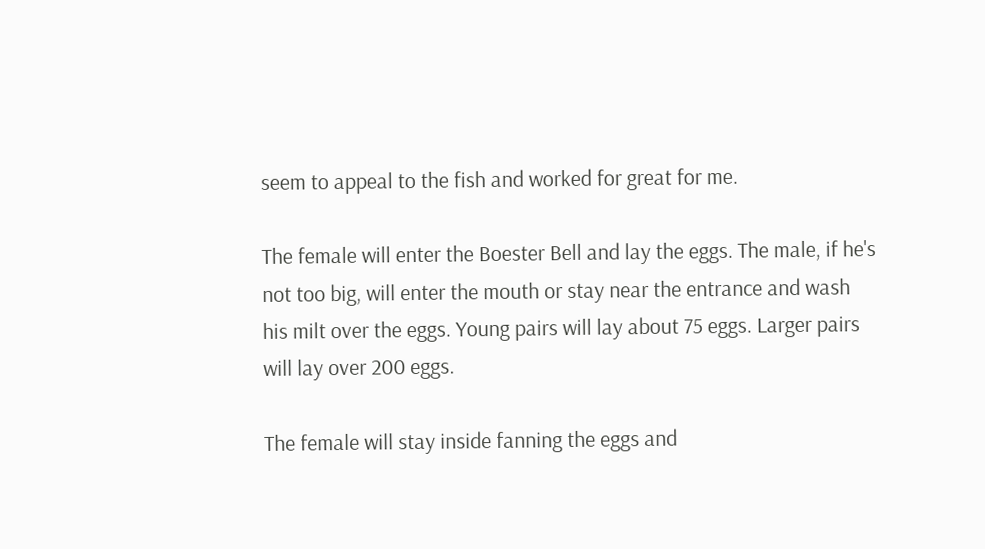seem to appeal to the fish and worked for great for me.

The female will enter the Boester Bell and lay the eggs. The male, if he's not too big, will enter the mouth or stay near the entrance and wash his milt over the eggs. Young pairs will lay about 75 eggs. Larger pairs will lay over 200 eggs.

The female will stay inside fanning the eggs and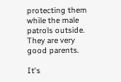protecting them while the male patrols outside. They are very good parents.

It's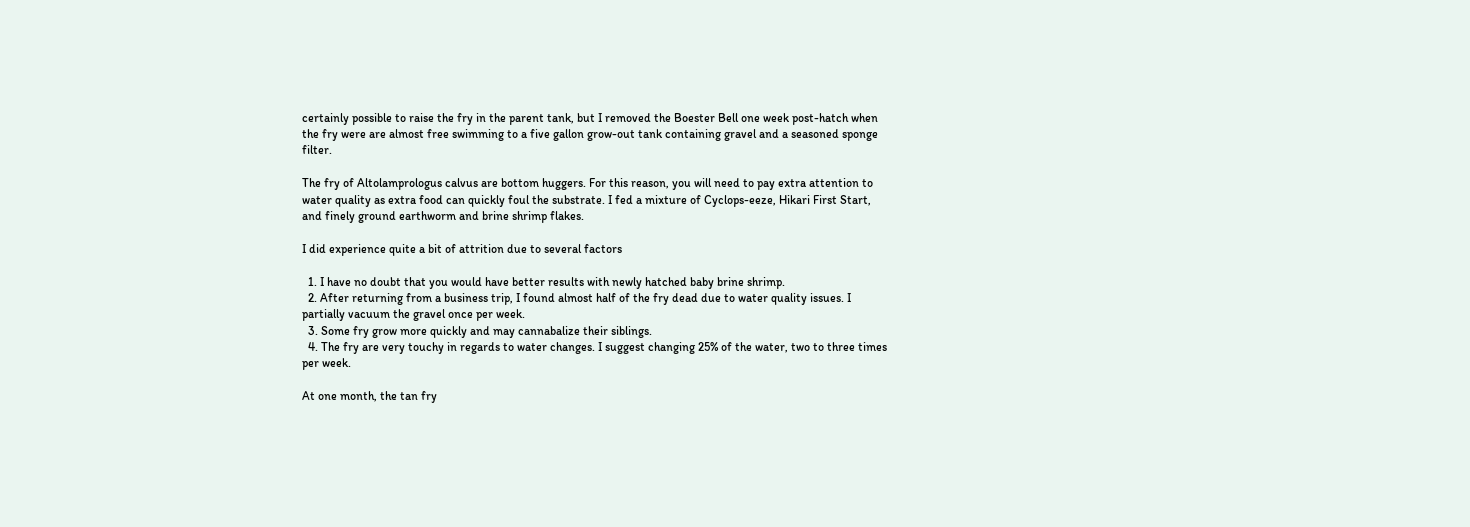certainly possible to raise the fry in the parent tank, but I removed the Boester Bell one week post-hatch when the fry were are almost free swimming to a five gallon grow-out tank containing gravel and a seasoned sponge filter.

The fry of Altolamprologus calvus are bottom huggers. For this reason, you will need to pay extra attention to water quality as extra food can quickly foul the substrate. I fed a mixture of Cyclops-eeze, Hikari First Start, and finely ground earthworm and brine shrimp flakes.

I did experience quite a bit of attrition due to several factors

  1. I have no doubt that you would have better results with newly hatched baby brine shrimp.
  2. After returning from a business trip, I found almost half of the fry dead due to water quality issues. I partially vacuum the gravel once per week.
  3. Some fry grow more quickly and may cannabalize their siblings.
  4. The fry are very touchy in regards to water changes. I suggest changing 25% of the water, two to three times per week.

At one month, the tan fry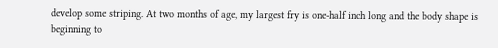develop some striping. At two months of age, my largest fry is one-half inch long and the body shape is beginning to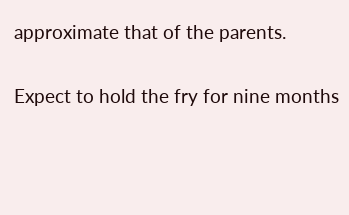approximate that of the parents.

Expect to hold the fry for nine months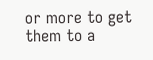or more to get them to a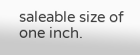saleable size of one inch.